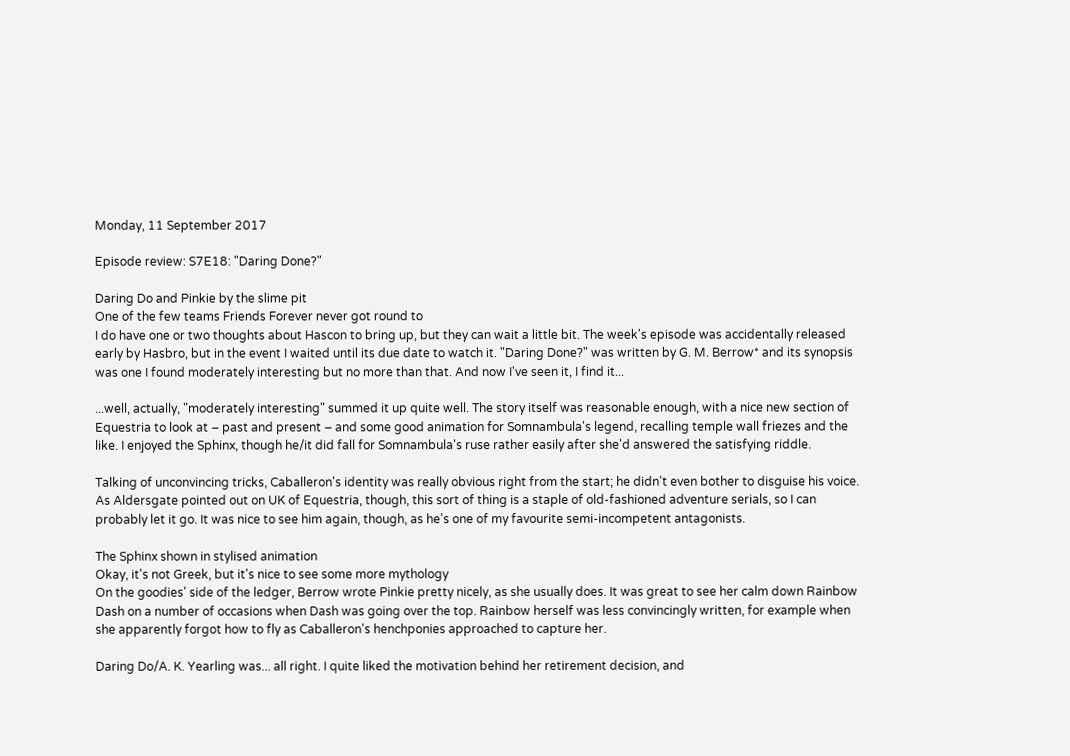Monday, 11 September 2017

Episode review: S7E18: "Daring Done?"

Daring Do and Pinkie by the slime pit
One of the few teams Friends Forever never got round to
I do have one or two thoughts about Hascon to bring up, but they can wait a little bit. The week's episode was accidentally released early by Hasbro, but in the event I waited until its due date to watch it. "Daring Done?" was written by G. M. Berrow* and its synopsis was one I found moderately interesting but no more than that. And now I've seen it, I find it...

...well, actually, "moderately interesting" summed it up quite well. The story itself was reasonable enough, with a nice new section of Equestria to look at – past and present – and some good animation for Somnambula's legend, recalling temple wall friezes and the like. I enjoyed the Sphinx, though he/it did fall for Somnambula's ruse rather easily after she'd answered the satisfying riddle.

Talking of unconvincing tricks, Caballeron's identity was really obvious right from the start; he didn't even bother to disguise his voice. As Aldersgate pointed out on UK of Equestria, though, this sort of thing is a staple of old-fashioned adventure serials, so I can probably let it go. It was nice to see him again, though, as he's one of my favourite semi-incompetent antagonists.

The Sphinx shown in stylised animation
Okay, it's not Greek, but it's nice to see some more mythology
On the goodies' side of the ledger, Berrow wrote Pinkie pretty nicely, as she usually does. It was great to see her calm down Rainbow Dash on a number of occasions when Dash was going over the top. Rainbow herself was less convincingly written, for example when she apparently forgot how to fly as Caballeron's henchponies approached to capture her.

Daring Do/A. K. Yearling was... all right. I quite liked the motivation behind her retirement decision, and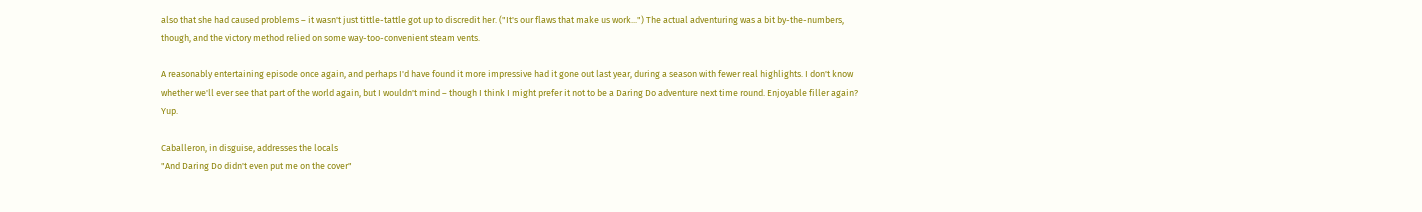also that she had caused problems – it wasn't just tittle-tattle got up to discredit her. ("It's our flaws that make us work...") The actual adventuring was a bit by-the-numbers, though, and the victory method relied on some way-too-convenient steam vents.

A reasonably entertaining episode once again, and perhaps I'd have found it more impressive had it gone out last year, during a season with fewer real highlights. I don't know whether we'll ever see that part of the world again, but I wouldn't mind – though I think I might prefer it not to be a Daring Do adventure next time round. Enjoyable filler again? Yup.

Caballeron, in disguise, addresses the locals
"And Daring Do didn't even put me on the cover"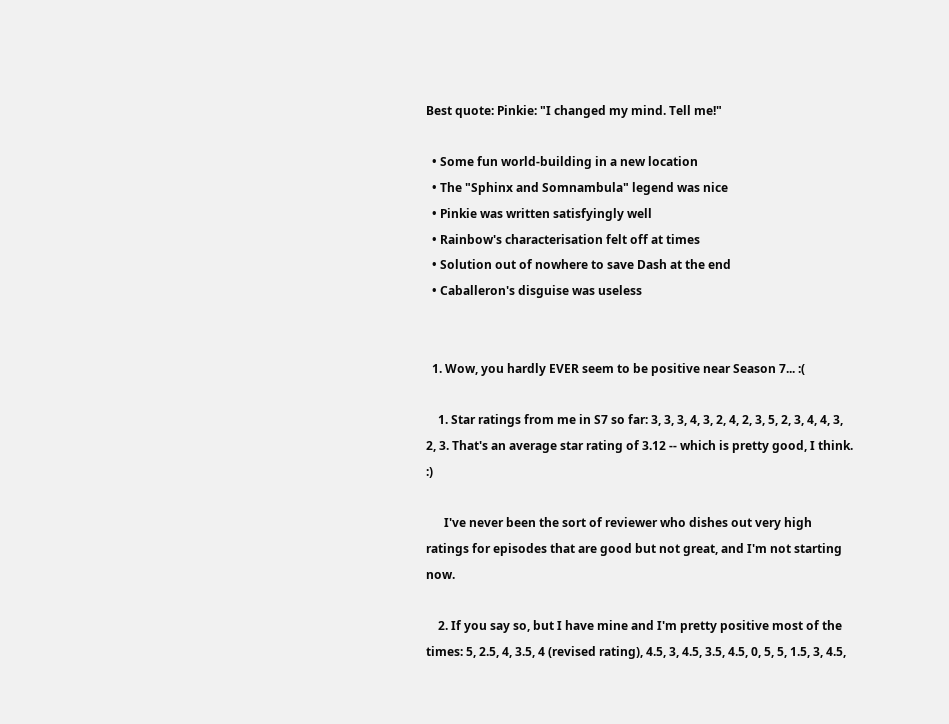Best quote: Pinkie: "I changed my mind. Tell me!"

  • Some fun world-building in a new location
  • The "Sphinx and Somnambula" legend was nice
  • Pinkie was written satisfyingly well
  • Rainbow's characterisation felt off at times
  • Solution out of nowhere to save Dash at the end
  • Caballeron's disguise was useless


  1. Wow, you hardly EVER seem to be positive near Season 7... :(

    1. Star ratings from me in S7 so far: 3, 3, 3, 4, 3, 2, 4, 2, 3, 5, 2, 3, 4, 4, 3, 2, 3. That's an average star rating of 3.12 -- which is pretty good, I think. :)

      I've never been the sort of reviewer who dishes out very high ratings for episodes that are good but not great, and I'm not starting now.

    2. If you say so, but I have mine and I'm pretty positive most of the times: 5, 2.5, 4, 3.5, 4 (revised rating), 4.5, 3, 4.5, 3.5, 4.5, 0, 5, 5, 1.5, 3, 4.5,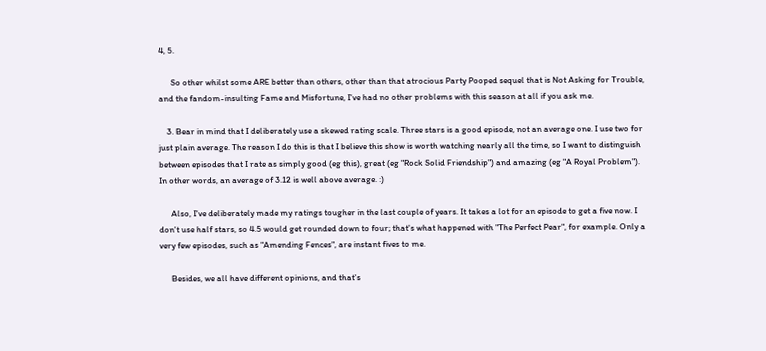4, 5.

      So other whilst some ARE better than others, other than that atrocious Party Pooped sequel that is Not Asking for Trouble, and the fandom-insulting Fame and Misfortune, I've had no other problems with this season at all if you ask me.

    3. Bear in mind that I deliberately use a skewed rating scale. Three stars is a good episode, not an average one. I use two for just plain average. The reason I do this is that I believe this show is worth watching nearly all the time, so I want to distinguish between episodes that I rate as simply good (eg this), great (eg "Rock Solid Friendship") and amazing (eg "A Royal Problem"). In other words, an average of 3.12 is well above average. :)

      Also, I've deliberately made my ratings tougher in the last couple of years. It takes a lot for an episode to get a five now. I don't use half stars, so 4.5 would get rounded down to four; that's what happened with "The Perfect Pear", for example. Only a very few episodes, such as "Amending Fences", are instant fives to me.

      Besides, we all have different opinions, and that's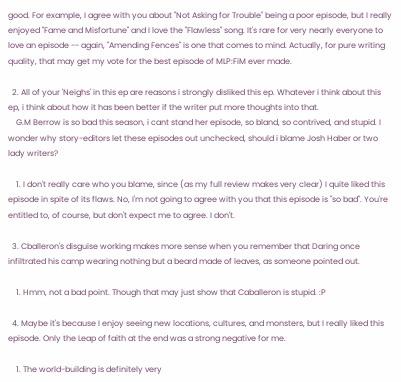good. For example, I agree with you about "Not Asking for Trouble" being a poor episode, but I really enjoyed "Fame and Misfortune" and I love the "Flawless" song. It's rare for very nearly everyone to love an episode -- again, "Amending Fences" is one that comes to mind. Actually, for pure writing quality, that may get my vote for the best episode of MLP:FiM ever made.

  2. All of your 'Neighs' in this ep are reasons i strongly disliked this ep. Whatever i think about this ep, i think about how it has been better if the writer put more thoughts into that.
    G.M Berrow is so bad this season, i cant stand her episode, so bland, so contrived, and stupid. I wonder why story-editors let these episodes out unchecked, should i blame Josh Haber or two lady writers?

    1. I don't really care who you blame, since (as my full review makes very clear) I quite liked this episode in spite of its flaws. No, I'm not going to agree with you that this episode is "so bad". You're entitled to, of course, but don't expect me to agree. I don't.

  3. Cballeron's disguise working makes more sense when you remember that Daring once infiltrated his camp wearing nothing but a beard made of leaves, as someone pointed out.

    1. Hmm, not a bad point. Though that may just show that Caballeron is stupid. :P

  4. Maybe it's because I enjoy seeing new locations, cultures, and monsters, but I really liked this episode. Only the Leap of faith at the end was a strong negative for me.

    1. The world-building is definitely very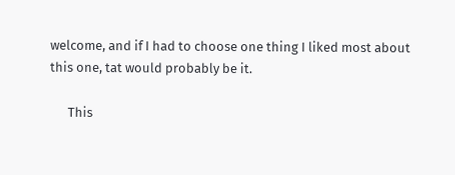welcome, and if I had to choose one thing I liked most about this one, tat would probably be it.

      This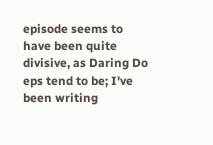episode seems to have been quite divisive, as Daring Do eps tend to be; I've been writing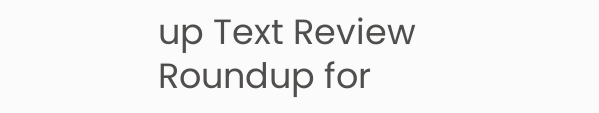up Text Review Roundup for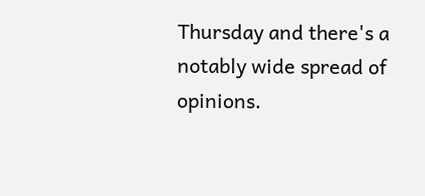Thursday and there's a notably wide spread of opinions.